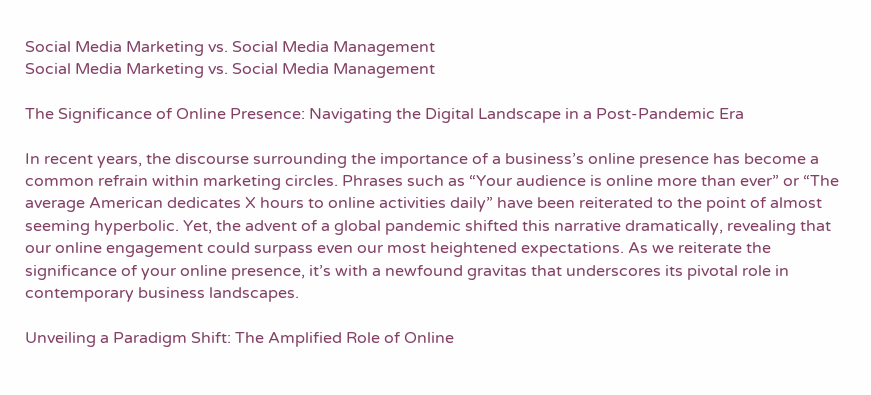Social Media Marketing vs. Social Media Management
Social Media Marketing vs. Social Media Management

The Significance of Online Presence: Navigating the Digital Landscape in a Post-Pandemic Era

In recent years, the discourse surrounding the importance of a business’s online presence has become a common refrain within marketing circles. Phrases such as “Your audience is online more than ever” or “The average American dedicates X hours to online activities daily” have been reiterated to the point of almost seeming hyperbolic. Yet, the advent of a global pandemic shifted this narrative dramatically, revealing that our online engagement could surpass even our most heightened expectations. As we reiterate the significance of your online presence, it’s with a newfound gravitas that underscores its pivotal role in contemporary business landscapes.

Unveiling a Paradigm Shift: The Amplified Role of Online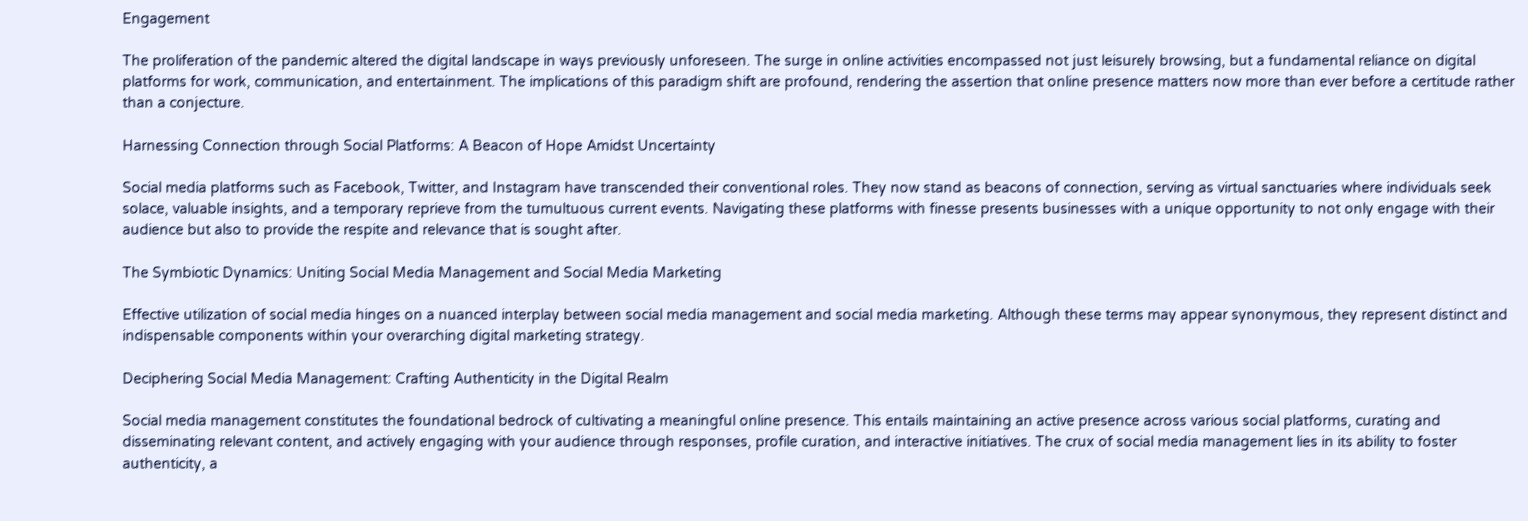Engagement

The proliferation of the pandemic altered the digital landscape in ways previously unforeseen. The surge in online activities encompassed not just leisurely browsing, but a fundamental reliance on digital platforms for work, communication, and entertainment. The implications of this paradigm shift are profound, rendering the assertion that online presence matters now more than ever before a certitude rather than a conjecture.

Harnessing Connection through Social Platforms: A Beacon of Hope Amidst Uncertainty

Social media platforms such as Facebook, Twitter, and Instagram have transcended their conventional roles. They now stand as beacons of connection, serving as virtual sanctuaries where individuals seek solace, valuable insights, and a temporary reprieve from the tumultuous current events. Navigating these platforms with finesse presents businesses with a unique opportunity to not only engage with their audience but also to provide the respite and relevance that is sought after.

The Symbiotic Dynamics: Uniting Social Media Management and Social Media Marketing

Effective utilization of social media hinges on a nuanced interplay between social media management and social media marketing. Although these terms may appear synonymous, they represent distinct and indispensable components within your overarching digital marketing strategy.

Deciphering Social Media Management: Crafting Authenticity in the Digital Realm

Social media management constitutes the foundational bedrock of cultivating a meaningful online presence. This entails maintaining an active presence across various social platforms, curating and disseminating relevant content, and actively engaging with your audience through responses, profile curation, and interactive initiatives. The crux of social media management lies in its ability to foster authenticity, a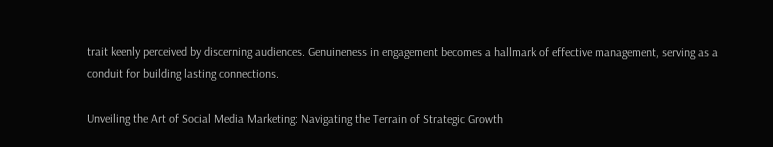trait keenly perceived by discerning audiences. Genuineness in engagement becomes a hallmark of effective management, serving as a conduit for building lasting connections.

Unveiling the Art of Social Media Marketing: Navigating the Terrain of Strategic Growth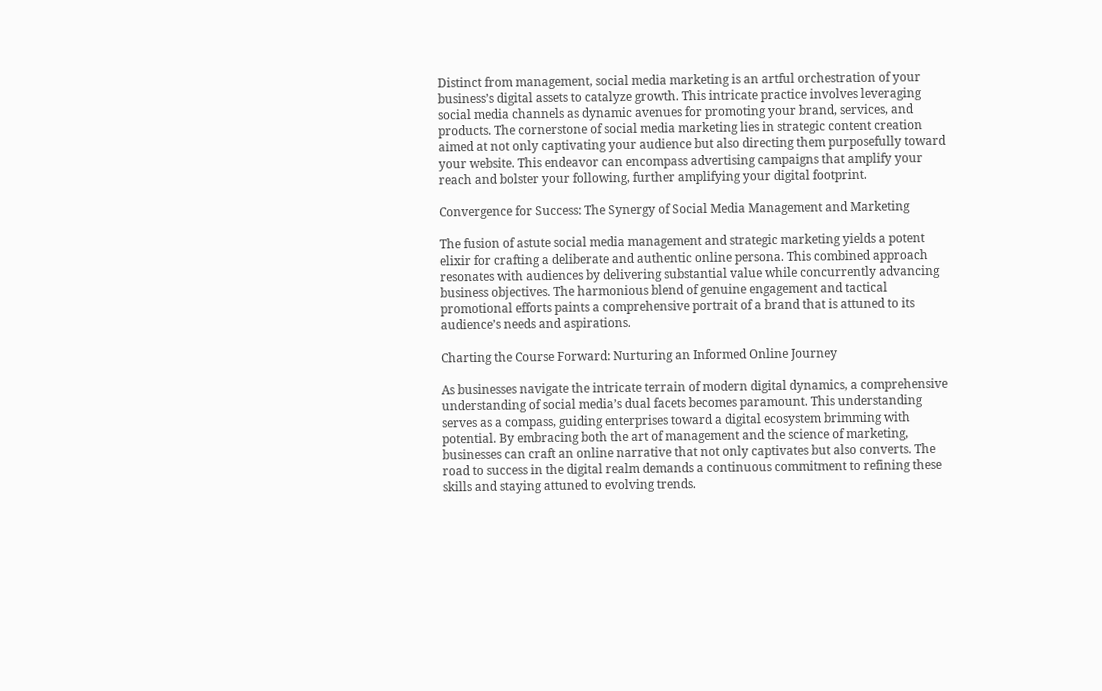Distinct from management, social media marketing is an artful orchestration of your business’s digital assets to catalyze growth. This intricate practice involves leveraging social media channels as dynamic avenues for promoting your brand, services, and products. The cornerstone of social media marketing lies in strategic content creation aimed at not only captivating your audience but also directing them purposefully toward your website. This endeavor can encompass advertising campaigns that amplify your reach and bolster your following, further amplifying your digital footprint.

Convergence for Success: The Synergy of Social Media Management and Marketing

The fusion of astute social media management and strategic marketing yields a potent elixir for crafting a deliberate and authentic online persona. This combined approach resonates with audiences by delivering substantial value while concurrently advancing business objectives. The harmonious blend of genuine engagement and tactical promotional efforts paints a comprehensive portrait of a brand that is attuned to its audience’s needs and aspirations.

Charting the Course Forward: Nurturing an Informed Online Journey

As businesses navigate the intricate terrain of modern digital dynamics, a comprehensive understanding of social media’s dual facets becomes paramount. This understanding serves as a compass, guiding enterprises toward a digital ecosystem brimming with potential. By embracing both the art of management and the science of marketing, businesses can craft an online narrative that not only captivates but also converts. The road to success in the digital realm demands a continuous commitment to refining these skills and staying attuned to evolving trends.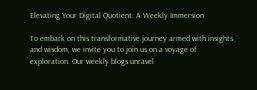Elevating Your Digital Quotient: A Weekly Immersion

To embark on this transformative journey armed with insights and wisdom, we invite you to join us on a voyage of exploration. Our weekly blogs unravel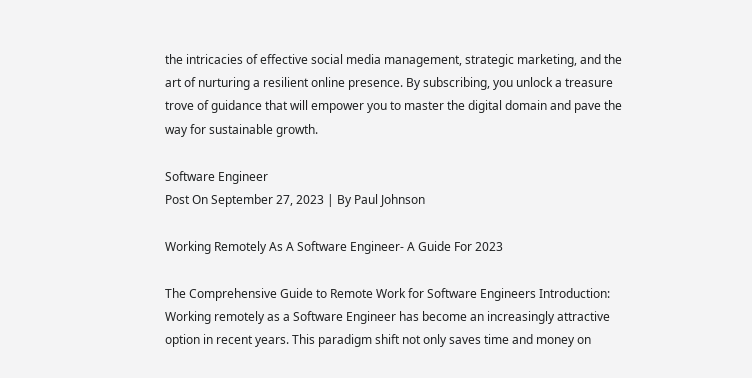the intricacies of effective social media management, strategic marketing, and the art of nurturing a resilient online presence. By subscribing, you unlock a treasure trove of guidance that will empower you to master the digital domain and pave the way for sustainable growth.

Software Engineer
Post On September 27, 2023 | By Paul Johnson

Working Remotely As A Software Engineer- A Guide For 2023

The Comprehensive Guide to Remote Work for Software Engineers Introduction: Working remotely as a Software Engineer has become an increasingly attractive option in recent years. This paradigm shift not only saves time and money on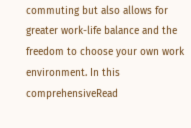commuting but also allows for greater work-life balance and the freedom to choose your own work environment. In this comprehensiveRead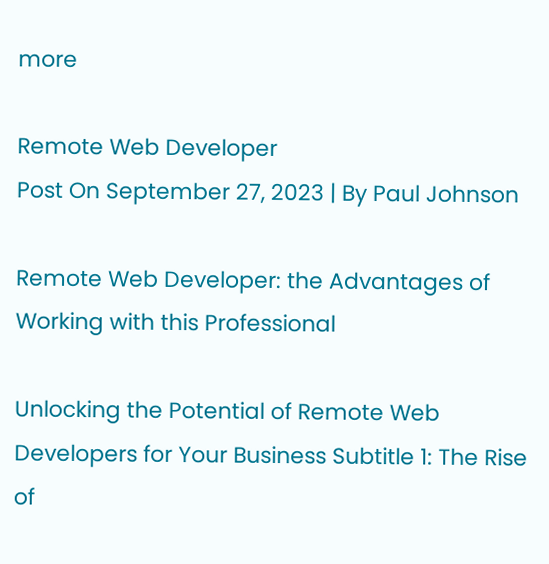more

Remote Web Developer
Post On September 27, 2023 | By Paul Johnson

Remote Web Developer: the Advantages of Working with this Professional

Unlocking the Potential of Remote Web Developers for Your Business Subtitle 1: The Rise of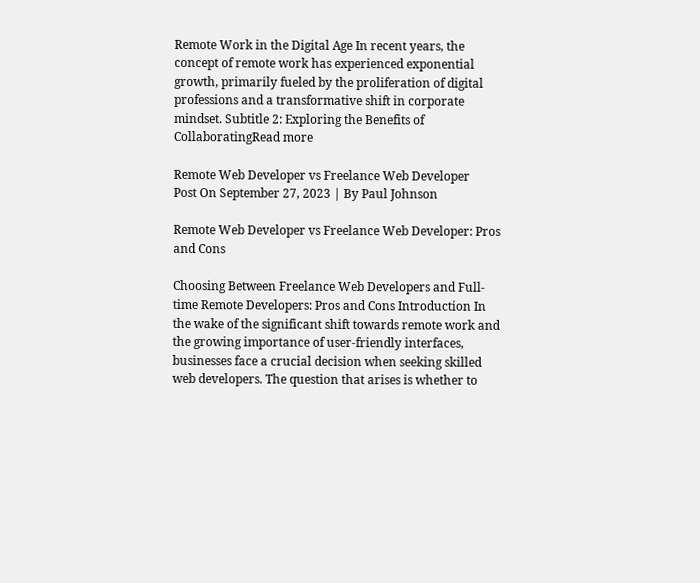Remote Work in the Digital Age In recent years, the concept of remote work has experienced exponential growth, primarily fueled by the proliferation of digital professions and a transformative shift in corporate mindset. Subtitle 2: Exploring the Benefits of CollaboratingRead more

Remote Web Developer vs Freelance Web Developer
Post On September 27, 2023 | By Paul Johnson

Remote Web Developer vs Freelance Web Developer: Pros and Cons

Choosing Between Freelance Web Developers and Full-time Remote Developers: Pros and Cons Introduction In the wake of the significant shift towards remote work and the growing importance of user-friendly interfaces, businesses face a crucial decision when seeking skilled web developers. The question that arises is whether to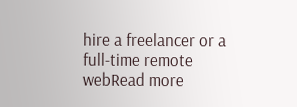hire a freelancer or a full-time remote webRead more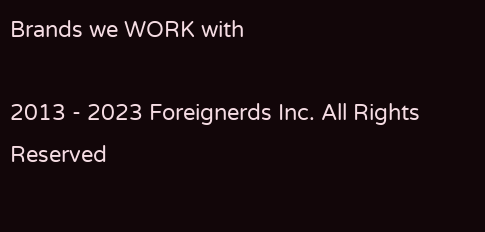Brands we WORK with

2013 - 2023 Foreignerds Inc. All Rights Reserved